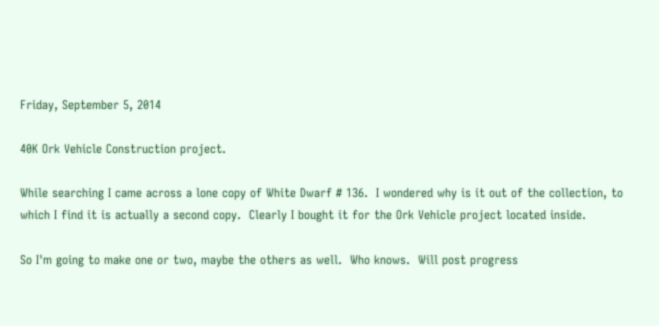Friday, September 5, 2014

40K Ork Vehicle Construction project.

While searching I came across a lone copy of White Dwarf # 136.  I wondered why is it out of the collection, to which I find it is actually a second copy.  Clearly I bought it for the Ork Vehicle project located inside.

So I'm going to make one or two, maybe the others as well.  Who knows.  Will post progress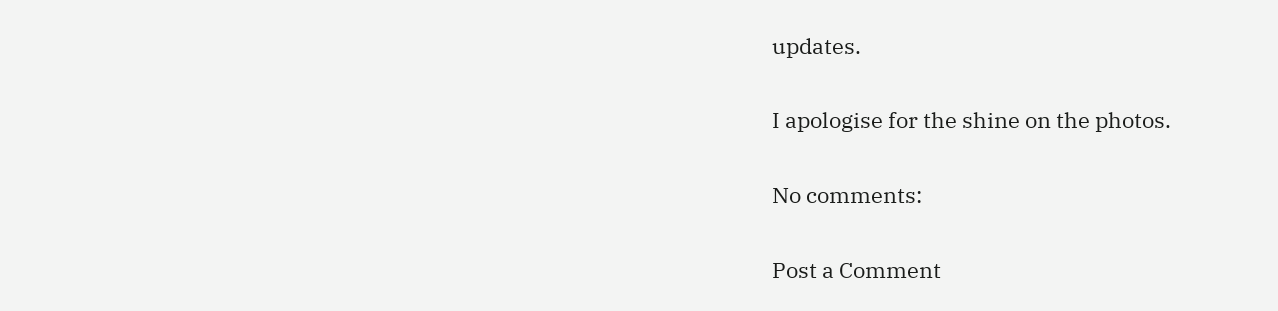updates.

I apologise for the shine on the photos.

No comments:

Post a Comment